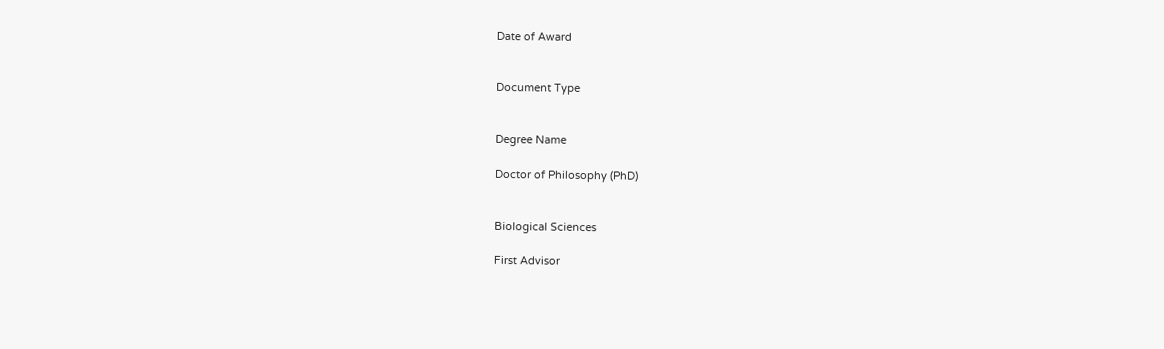Date of Award


Document Type


Degree Name

Doctor of Philosophy (PhD)


Biological Sciences

First Advisor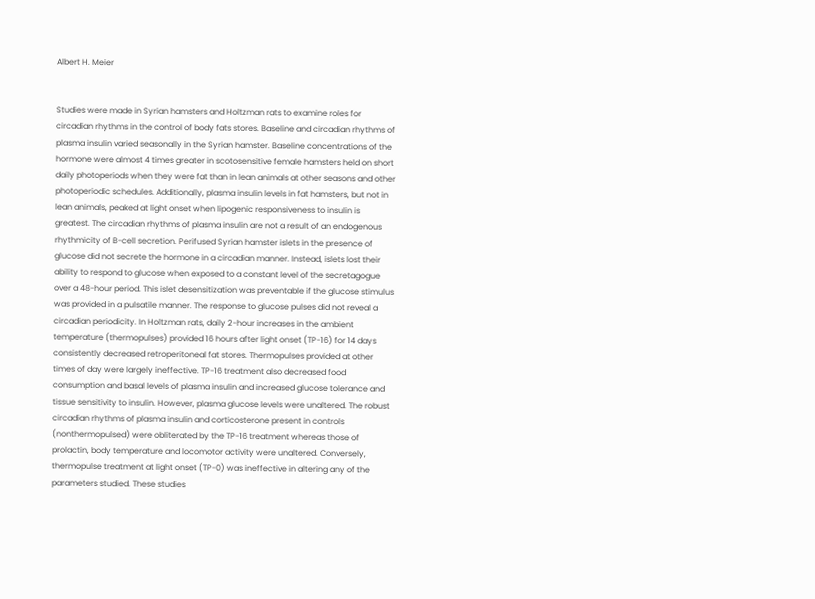Albert H. Meier


Studies were made in Syrian hamsters and Holtzman rats to examine roles for circadian rhythms in the control of body fats stores. Baseline and circadian rhythms of plasma insulin varied seasonally in the Syrian hamster. Baseline concentrations of the hormone were almost 4 times greater in scotosensitive female hamsters held on short daily photoperiods when they were fat than in lean animals at other seasons and other photoperiodic schedules. Additionally, plasma insulin levels in fat hamsters, but not in lean animals, peaked at light onset when lipogenic responsiveness to insulin is greatest. The circadian rhythms of plasma insulin are not a result of an endogenous rhythmicity of B-cell secretion. Perifused Syrian hamster islets in the presence of glucose did not secrete the hormone in a circadian manner. Instead, islets lost their ability to respond to glucose when exposed to a constant level of the secretagogue over a 48-hour period. This islet desensitization was preventable if the glucose stimulus was provided in a pulsatile manner. The response to glucose pulses did not reveal a circadian periodicity. In Holtzman rats, daily 2-hour increases in the ambient temperature (thermopulses) provided 16 hours after light onset (TP-16) for 14 days consistently decreased retroperitoneal fat stores. Thermopulses provided at other times of day were largely ineffective. TP-16 treatment also decreased food consumption and basal levels of plasma insulin and increased glucose tolerance and tissue sensitivity to insulin. However, plasma glucose levels were unaltered. The robust circadian rhythms of plasma insulin and corticosterone present in controls (nonthermopulsed) were obliterated by the TP-16 treatment whereas those of prolactin, body temperature and locomotor activity were unaltered. Conversely, thermopulse treatment at light onset (TP-0) was ineffective in altering any of the parameters studied. These studies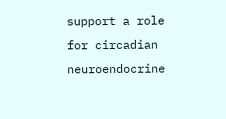support a role for circadian neuroendocrine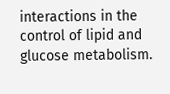interactions in the control of lipid and glucose metabolism.